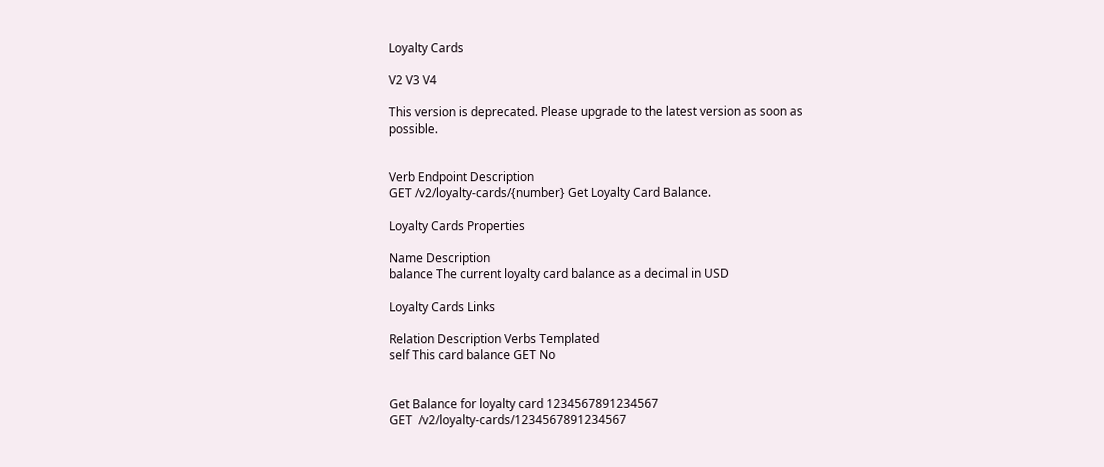Loyalty Cards

V2 V3 V4

This version is deprecated. Please upgrade to the latest version as soon as possible.


Verb Endpoint Description
GET /v2/loyalty-cards/{number} Get Loyalty Card Balance.

Loyalty Cards Properties

Name Description
balance The current loyalty card balance as a decimal in USD

Loyalty Cards Links

Relation Description Verbs Templated
self This card balance GET No


Get Balance for loyalty card 1234567891234567
GET  /v2/loyalty-cards/1234567891234567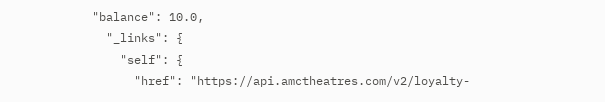"balance": 10.0,
  "_links": {
    "self": {
      "href": "https://api.amctheatres.com/v2/loyalty-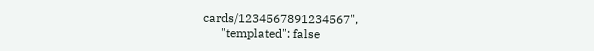cards/1234567891234567",
      "templated": false